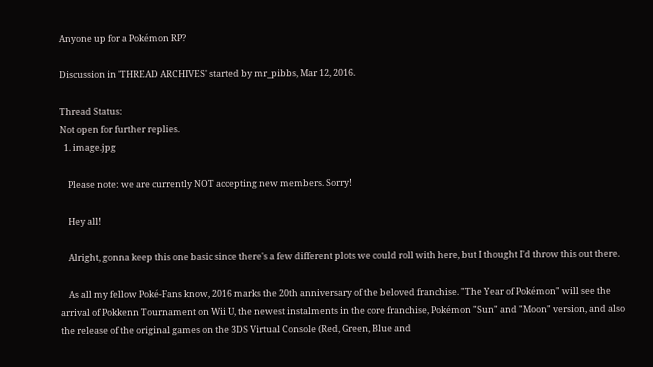Anyone up for a Pokémon RP?

Discussion in 'THREAD ARCHIVES' started by mr_pibbs, Mar 12, 2016.

Thread Status:
Not open for further replies.
  1. image.jpg

    Please note: we are currently NOT accepting new members. Sorry!

    Hey all!

    Alright, gonna keep this one basic since there's a few different plots we could roll with here, but I thought I'd throw this out there.

    As all my fellow Poké-Fans know, 2016 marks the 20th anniversary of the beloved franchise. "The Year of Pokémon" will see the arrival of Pokkenn Tournament on Wii U, the newest instalments in the core franchise, Pokémon "Sun" and "Moon" version, and also the release of the original games on the 3DS Virtual Console (Red, Green, Blue and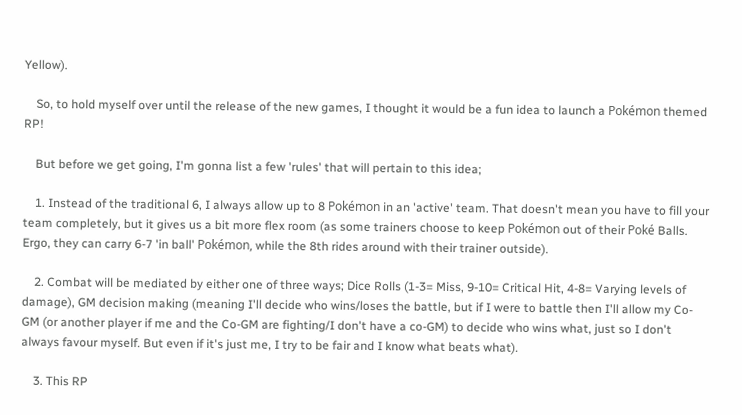Yellow).

    So, to hold myself over until the release of the new games, I thought it would be a fun idea to launch a Pokémon themed RP!

    But before we get going, I'm gonna list a few 'rules' that will pertain to this idea;

    1. Instead of the traditional 6, I always allow up to 8 Pokémon in an 'active' team. That doesn't mean you have to fill your team completely, but it gives us a bit more flex room (as some trainers choose to keep Pokémon out of their Poké Balls. Ergo, they can carry 6-7 'in ball' Pokémon, while the 8th rides around with their trainer outside).

    2. Combat will be mediated by either one of three ways; Dice Rolls (1-3= Miss, 9-10= Critical Hit, 4-8= Varying levels of damage), GM decision making (meaning I'll decide who wins/loses the battle, but if I were to battle then I'll allow my Co-GM (or another player if me and the Co-GM are fighting/I don't have a co-GM) to decide who wins what, just so I don't always favour myself. But even if it's just me, I try to be fair and I know what beats what).

    3. This RP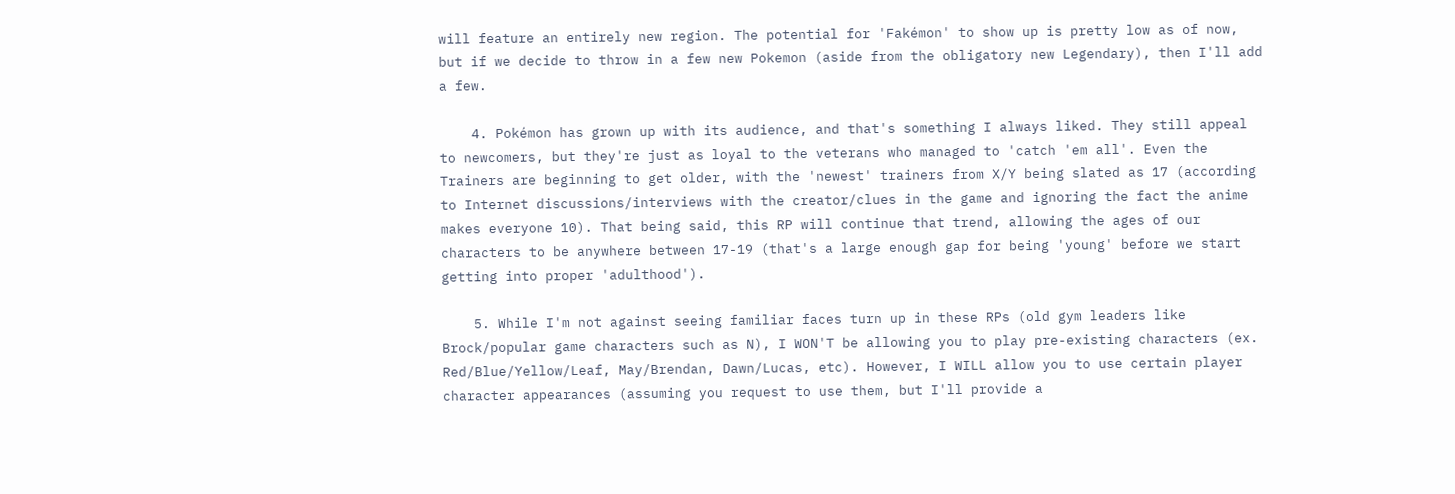will feature an entirely new region. The potential for 'Fakémon' to show up is pretty low as of now, but if we decide to throw in a few new Pokemon (aside from the obligatory new Legendary), then I'll add a few.

    4. Pokémon has grown up with its audience, and that's something I always liked. They still appeal to newcomers, but they're just as loyal to the veterans who managed to 'catch 'em all'. Even the Trainers are beginning to get older, with the 'newest' trainers from X/Y being slated as 17 (according to Internet discussions/interviews with the creator/clues in the game and ignoring the fact the anime makes everyone 10). That being said, this RP will continue that trend, allowing the ages of our characters to be anywhere between 17-19 (that's a large enough gap for being 'young' before we start getting into proper 'adulthood').

    5. While I'm not against seeing familiar faces turn up in these RPs (old gym leaders like Brock/popular game characters such as N), I WON'T be allowing you to play pre-existing characters (ex. Red/Blue/Yellow/Leaf, May/Brendan, Dawn/Lucas, etc). However, I WILL allow you to use certain player character appearances (assuming you request to use them, but I'll provide a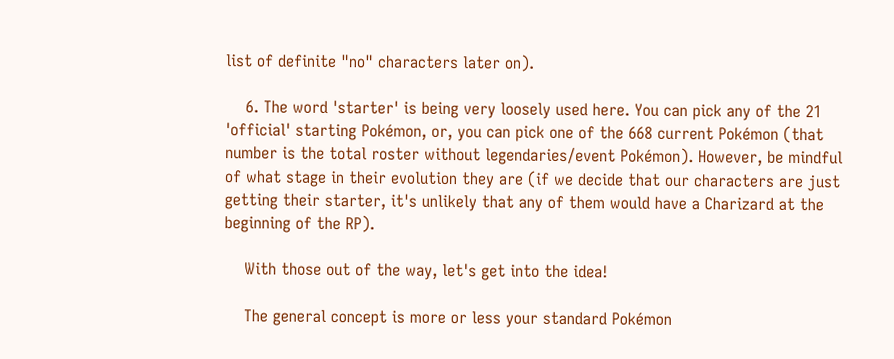list of definite "no" characters later on).

    6. The word 'starter' is being very loosely used here. You can pick any of the 21 'official' starting Pokémon, or, you can pick one of the 668 current Pokémon (that number is the total roster without legendaries/event Pokémon). However, be mindful of what stage in their evolution they are (if we decide that our characters are just getting their starter, it's unlikely that any of them would have a Charizard at the beginning of the RP).

    With those out of the way, let's get into the idea!

    The general concept is more or less your standard Pokémon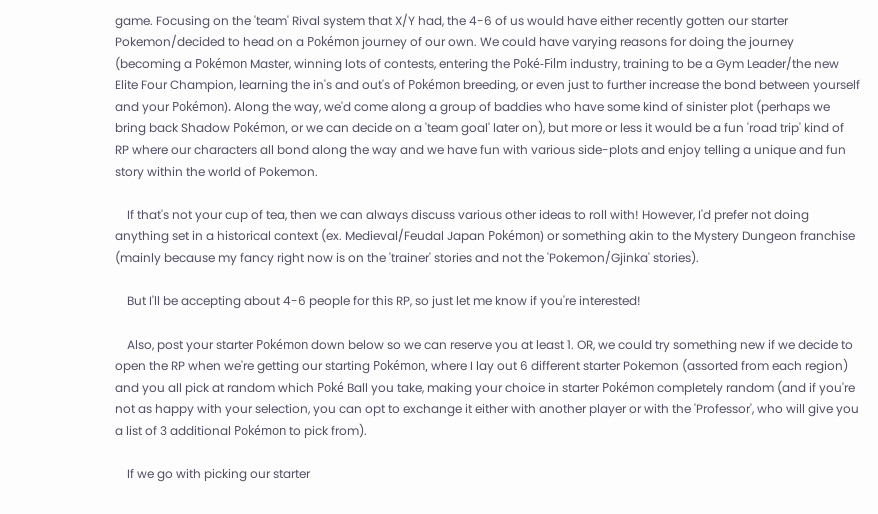game. Focusing on the 'team' Rival system that X/Y had, the 4-6 of us would have either recently gotten our starter Pokemon/decided to head on a Pokémon journey of our own. We could have varying reasons for doing the journey (becoming a Pokémon Master, winning lots of contests, entering the Poké-Film industry, training to be a Gym Leader/the new Elite Four Champion, learning the in's and out's of Pokémon breeding, or even just to further increase the bond between yourself and your Pokémon). Along the way, we'd come along a group of baddies who have some kind of sinister plot (perhaps we bring back Shadow Pokémon, or we can decide on a 'team goal' later on), but more or less it would be a fun 'road trip' kind of RP where our characters all bond along the way and we have fun with various side-plots and enjoy telling a unique and fun story within the world of Pokemon.

    If that's not your cup of tea, then we can always discuss various other ideas to roll with! However, I'd prefer not doing anything set in a historical context (ex. Medieval/Feudal Japan Pokémon) or something akin to the Mystery Dungeon franchise (mainly because my fancy right now is on the 'trainer' stories and not the 'Pokemon/Gjinka' stories).

    But I'll be accepting about 4-6 people for this RP, so just let me know if you're interested!

    Also, post your starter Pokémon down below so we can reserve you at least 1. OR, we could try something new if we decide to open the RP when we're getting our starting Pokémon, where I lay out 6 different starter Pokemon (assorted from each region) and you all pick at random which Poké Ball you take, making your choice in starter Pokémon completely random (and if you're not as happy with your selection, you can opt to exchange it either with another player or with the 'Professor', who will give you a list of 3 additional Pokémon to pick from).

    If we go with picking our starter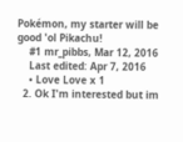Pokémon, my starter will be good 'ol Pikachu!
    #1 mr_pibbs, Mar 12, 2016
    Last edited: Apr 7, 2016
    • Love Love x 1
  2. Ok I'm interested but im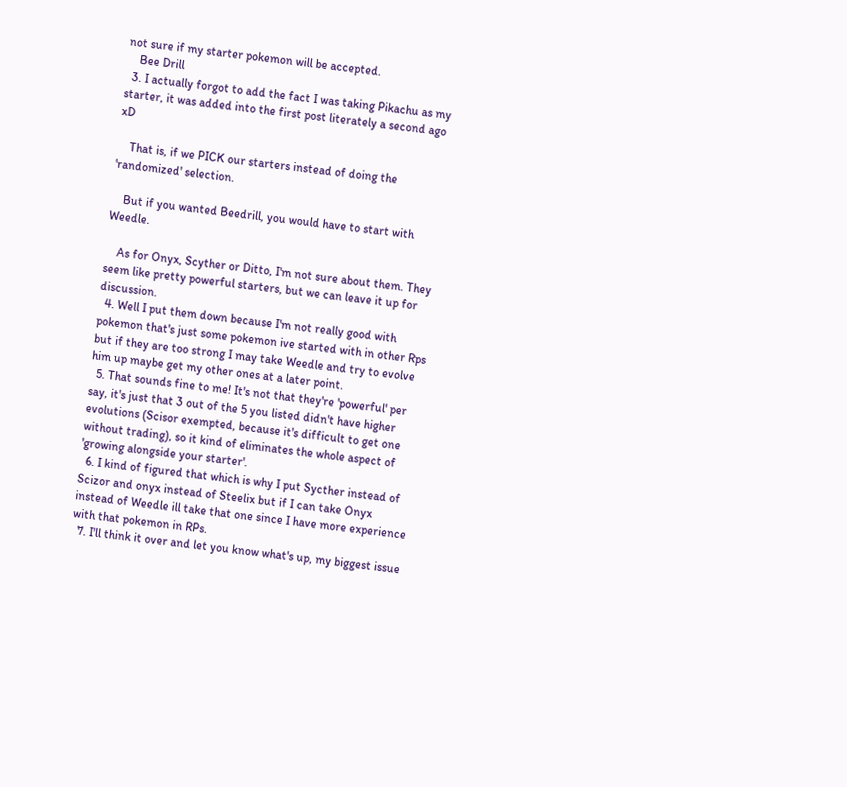not sure if my starter pokemon will be accepted.
    Bee Drill
  3. I actually forgot to add the fact I was taking Pikachu as my starter, it was added into the first post literately a second ago xD

    That is, if we PICK our starters instead of doing the 'randomized' selection.

    But if you wanted Beedrill, you would have to start with Weedle.

    As for Onyx, Scyther or Ditto, I'm not sure about them. They seem like pretty powerful starters, but we can leave it up for discussion.
  4. Well I put them down because I'm not really good with pokemon that's just some pokemon ive started with in other Rps but if they are too strong I may take Weedle and try to evolve him up maybe get my other ones at a later point.
  5. That sounds fine to me! It's not that they're 'powerful' per say, it's just that 3 out of the 5 you listed didn't have higher evolutions (Scisor exempted, because it's difficult to get one without trading), so it kind of eliminates the whole aspect of 'growing alongside your starter'.
  6. I kind of figured that which is why I put Sycther instead of Scizor and onyx instead of Steelix but if I can take Onyx instead of Weedle ill take that one since I have more experience with that pokemon in RPs.
  7. I'll think it over and let you know what's up, my biggest issue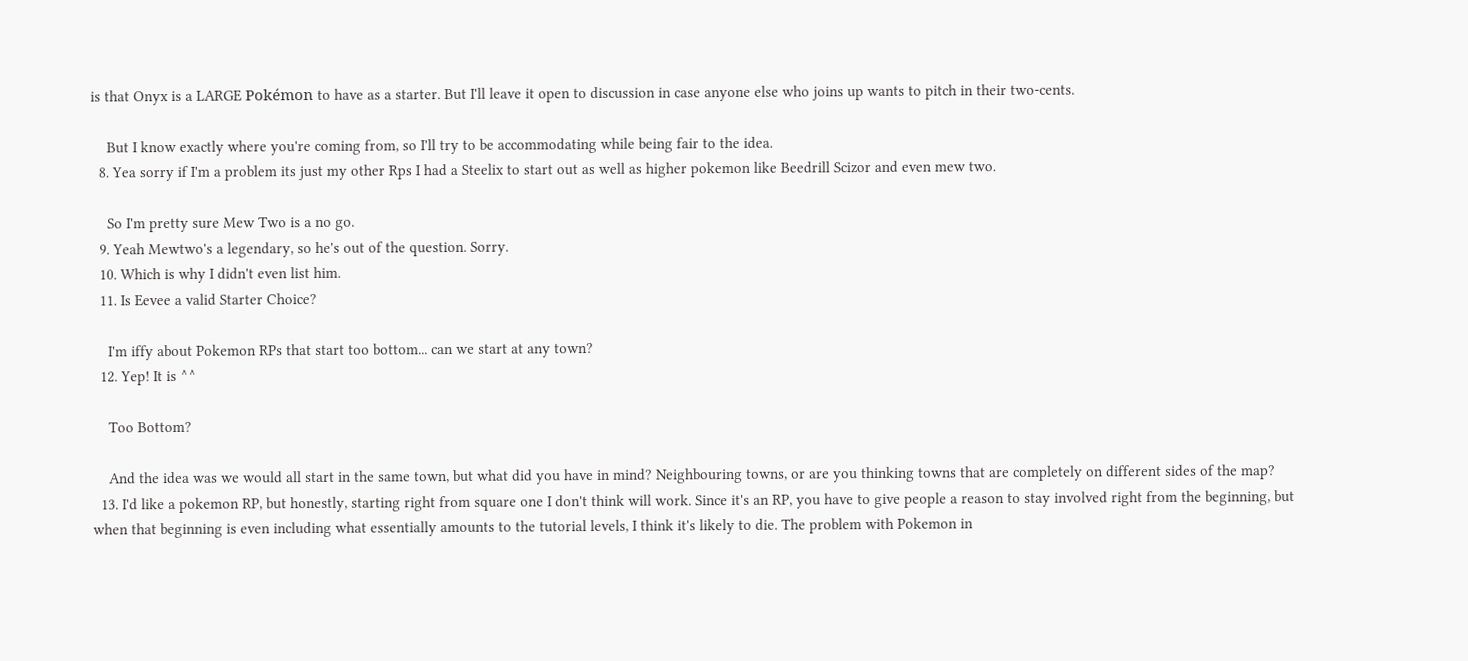is that Onyx is a LARGE Pokémon to have as a starter. But I'll leave it open to discussion in case anyone else who joins up wants to pitch in their two-cents.

    But I know exactly where you're coming from, so I'll try to be accommodating while being fair to the idea.
  8. Yea sorry if I'm a problem its just my other Rps I had a Steelix to start out as well as higher pokemon like Beedrill Scizor and even mew two.

    So I'm pretty sure Mew Two is a no go.
  9. Yeah Mewtwo's a legendary, so he's out of the question. Sorry.
  10. Which is why I didn't even list him.
  11. Is Eevee a valid Starter Choice?

    I'm iffy about Pokemon RPs that start too bottom... can we start at any town?
  12. Yep! It is ^^

    Too Bottom?

    And the idea was we would all start in the same town, but what did you have in mind? Neighbouring towns, or are you thinking towns that are completely on different sides of the map?
  13. I'd like a pokemon RP, but honestly, starting right from square one I don't think will work. Since it's an RP, you have to give people a reason to stay involved right from the beginning, but when that beginning is even including what essentially amounts to the tutorial levels, I think it's likely to die. The problem with Pokemon in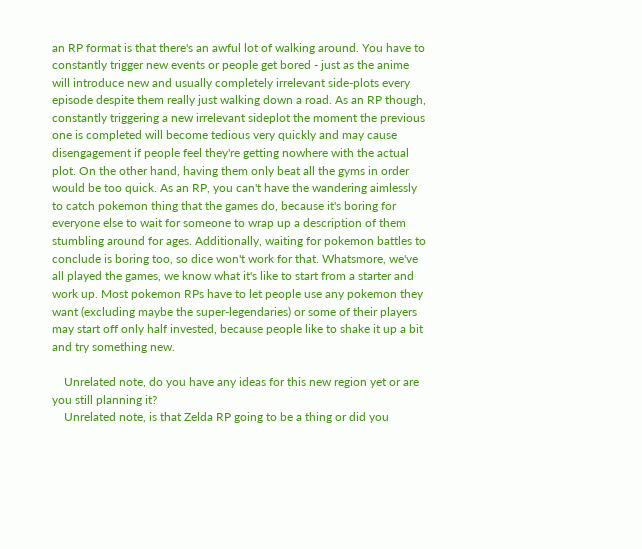an RP format is that there's an awful lot of walking around. You have to constantly trigger new events or people get bored - just as the anime will introduce new and usually completely irrelevant side-plots every episode despite them really just walking down a road. As an RP though, constantly triggering a new irrelevant sideplot the moment the previous one is completed will become tedious very quickly and may cause disengagement if people feel they're getting nowhere with the actual plot. On the other hand, having them only beat all the gyms in order would be too quick. As an RP, you can't have the wandering aimlessly to catch pokemon thing that the games do, because it's boring for everyone else to wait for someone to wrap up a description of them stumbling around for ages. Additionally, waiting for pokemon battles to conclude is boring too, so dice won't work for that. Whatsmore, we've all played the games, we know what it's like to start from a starter and work up. Most pokemon RPs have to let people use any pokemon they want (excluding maybe the super-legendaries) or some of their players may start off only half invested, because people like to shake it up a bit and try something new.

    Unrelated note, do you have any ideas for this new region yet or are you still planning it?
    Unrelated note, is that Zelda RP going to be a thing or did you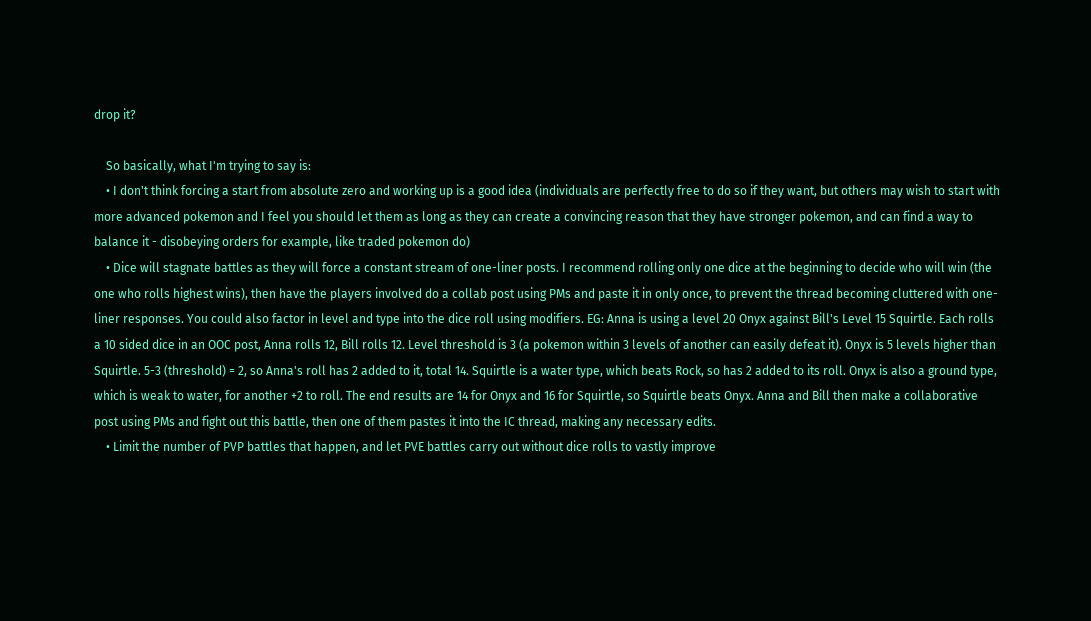drop it?

    So basically, what I'm trying to say is:
    • I don't think forcing a start from absolute zero and working up is a good idea (individuals are perfectly free to do so if they want, but others may wish to start with more advanced pokemon and I feel you should let them as long as they can create a convincing reason that they have stronger pokemon, and can find a way to balance it - disobeying orders for example, like traded pokemon do)
    • Dice will stagnate battles as they will force a constant stream of one-liner posts. I recommend rolling only one dice at the beginning to decide who will win (the one who rolls highest wins), then have the players involved do a collab post using PMs and paste it in only once, to prevent the thread becoming cluttered with one-liner responses. You could also factor in level and type into the dice roll using modifiers. EG: Anna is using a level 20 Onyx against Bill's Level 15 Squirtle. Each rolls a 10 sided dice in an OOC post, Anna rolls 12, Bill rolls 12. Level threshold is 3 (a pokemon within 3 levels of another can easily defeat it). Onyx is 5 levels higher than Squirtle. 5-3 (threshold) = 2, so Anna's roll has 2 added to it, total 14. Squirtle is a water type, which beats Rock, so has 2 added to its roll. Onyx is also a ground type, which is weak to water, for another +2 to roll. The end results are 14 for Onyx and 16 for Squirtle, so Squirtle beats Onyx. Anna and Bill then make a collaborative post using PMs and fight out this battle, then one of them pastes it into the IC thread, making any necessary edits.
    • Limit the number of PVP battles that happen, and let PVE battles carry out without dice rolls to vastly improve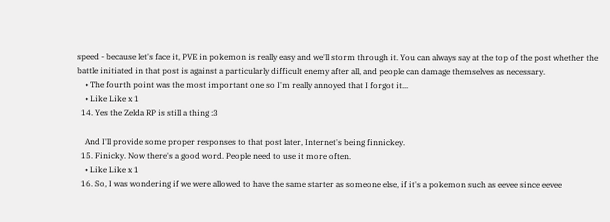speed - because let's face it, PVE in pokemon is really easy and we'll storm through it. You can always say at the top of the post whether the battle initiated in that post is against a particularly difficult enemy after all, and people can damage themselves as necessary.
    • The fourth point was the most important one so I'm really annoyed that I forgot it...
    • Like Like x 1
  14. Yes the Zelda RP is still a thing :3

    And I'll provide some proper responses to that post later, Internet's being finnickey.
  15. Finicky. Now there's a good word. People need to use it more often.
    • Like Like x 1
  16. So, I was wondering if we were allowed to have the same starter as someone else, if it's a pokemon such as eevee since eevee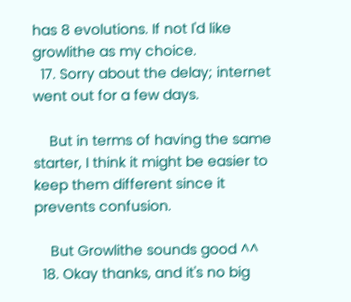has 8 evolutions. If not I'd like growlithe as my choice.
  17. Sorry about the delay; internet went out for a few days.

    But in terms of having the same starter, I think it might be easier to keep them different since it prevents confusion.

    But Growlithe sounds good ^^
  18. Okay thanks, and it's no big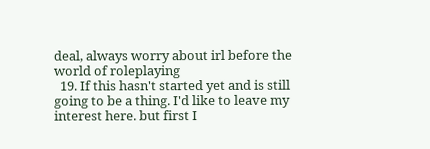deal, always worry about irl before the world of roleplaying
  19. If this hasn't started yet and is still going to be a thing. I'd like to leave my interest here. but first I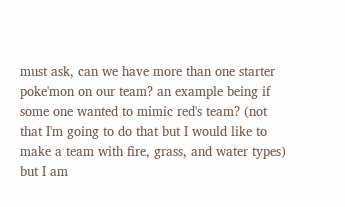must ask, can we have more than one starter poke'mon on our team? an example being if some one wanted to mimic red's team? (not that I'm going to do that but I would like to make a team with fire, grass, and water types) but I am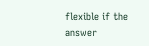flexible if the answer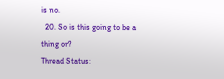is no.
  20. So is this going to be a thing or?
Thread Status: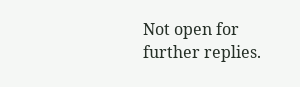Not open for further replies.